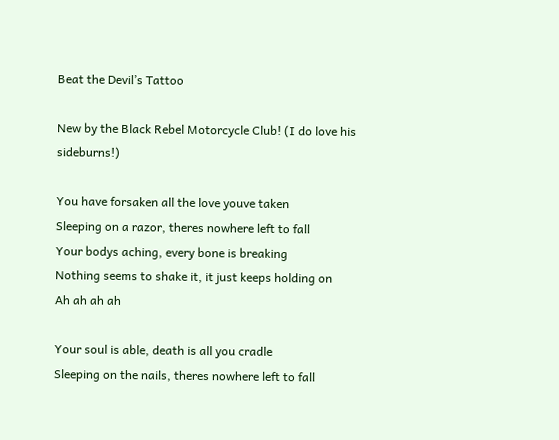Beat the Devil’s Tattoo

New by the Black Rebel Motorcycle Club! (I do love his sideburns!)

You have forsaken all the love youve taken
Sleeping on a razor, theres nowhere left to fall
Your bodys aching, every bone is breaking
Nothing seems to shake it, it just keeps holding on
Ah ah ah ah

Your soul is able, death is all you cradle
Sleeping on the nails, theres nowhere left to fall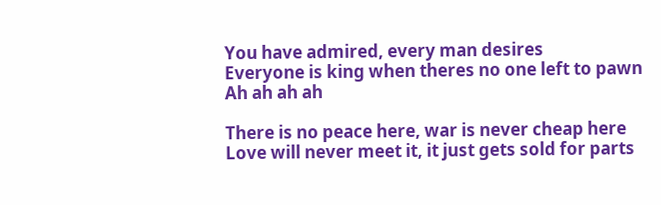You have admired, every man desires
Everyone is king when theres no one left to pawn
Ah ah ah ah

There is no peace here, war is never cheap here
Love will never meet it, it just gets sold for parts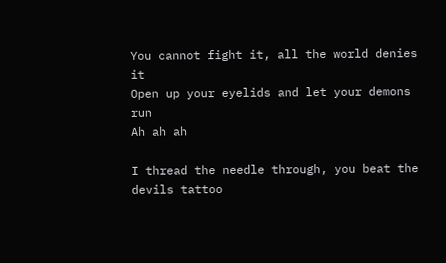You cannot fight it, all the world denies it
Open up your eyelids and let your demons run
Ah ah ah

I thread the needle through, you beat the devils tattoo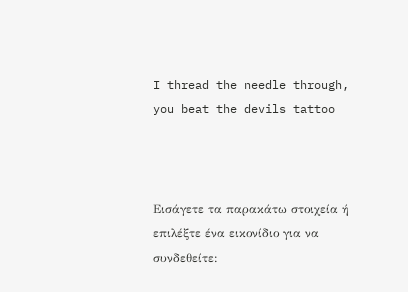I thread the needle through, you beat the devils tattoo



Εισάγετε τα παρακάτω στοιχεία ή επιλέξτε ένα εικονίδιο για να συνδεθείτε: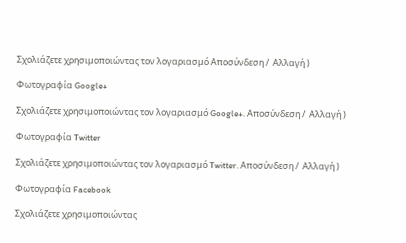Σχολιάζετε χρησιμοποιώντας τον λογαριασμό Αποσύνδεση /  Αλλαγή )

Φωτογραφία Google+

Σχολιάζετε χρησιμοποιώντας τον λογαριασμό Google+. Αποσύνδεση /  Αλλαγή )

Φωτογραφία Twitter

Σχολιάζετε χρησιμοποιώντας τον λογαριασμό Twitter. Αποσύνδεση /  Αλλαγή )

Φωτογραφία Facebook

Σχολιάζετε χρησιμοποιώντας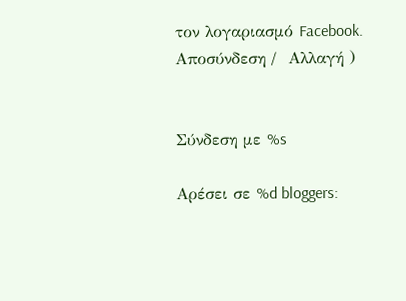τον λογαριασμό Facebook. Αποσύνδεση /  Αλλαγή )


Σύνδεση με %s

Αρέσει σε %d bloggers: